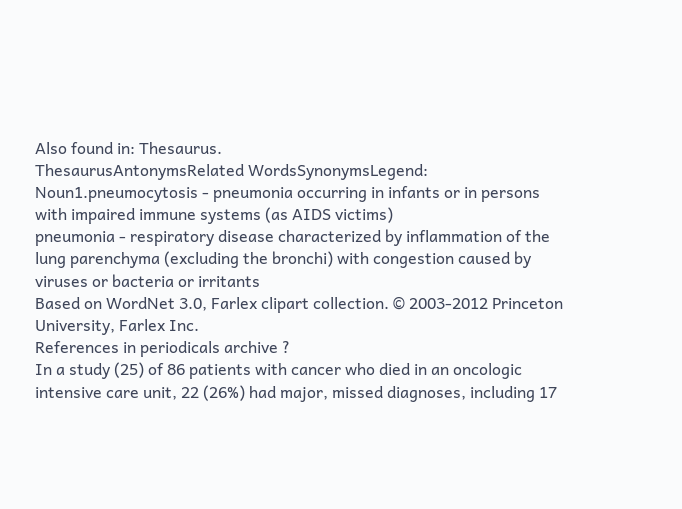Also found in: Thesaurus.
ThesaurusAntonymsRelated WordsSynonymsLegend:
Noun1.pneumocytosis - pneumonia occurring in infants or in persons with impaired immune systems (as AIDS victims)
pneumonia - respiratory disease characterized by inflammation of the lung parenchyma (excluding the bronchi) with congestion caused by viruses or bacteria or irritants
Based on WordNet 3.0, Farlex clipart collection. © 2003-2012 Princeton University, Farlex Inc.
References in periodicals archive ?
In a study (25) of 86 patients with cancer who died in an oncologic intensive care unit, 22 (26%) had major, missed diagnoses, including 17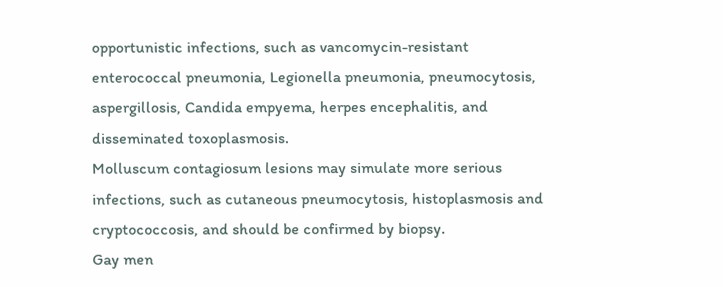opportunistic infections, such as vancomycin-resistant enterococcal pneumonia, Legionella pneumonia, pneumocytosis, aspergillosis, Candida empyema, herpes encephalitis, and disseminated toxoplasmosis.
Molluscum contagiosum lesions may simulate more serious infections, such as cutaneous pneumocytosis, histoplasmosis and cryptococcosis, and should be confirmed by biopsy.
Gay men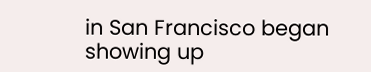in San Francisco began showing up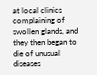at local clinics complaining of swollen glands, and they then began to die of unusual diseases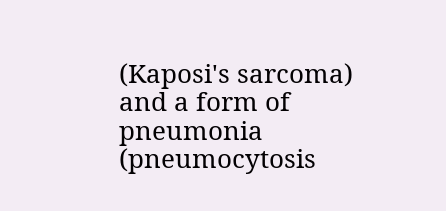(Kaposi's sarcoma) and a form of pneumonia (pneumocytosis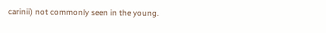carinii) not commonly seen in the young.